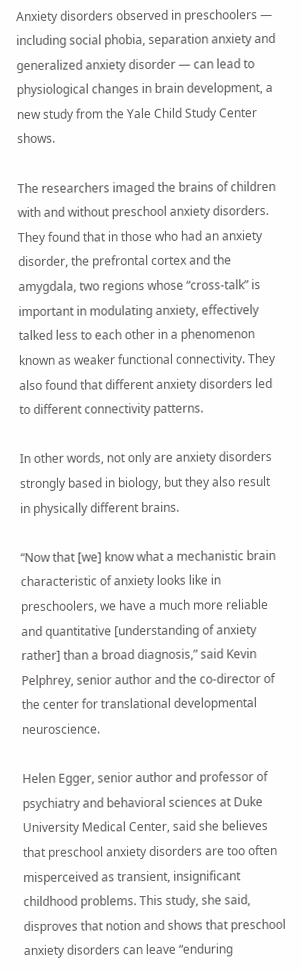Anxiety disorders observed in preschoolers — including social phobia, separation anxiety and generalized anxiety disorder — can lead to physiological changes in brain development, a new study from the Yale Child Study Center shows.

The researchers imaged the brains of children with and without preschool anxiety disorders. They found that in those who had an anxiety disorder, the prefrontal cortex and the amygdala, two regions whose “cross-talk” is important in modulating anxiety, effectively talked less to each other in a phenomenon known as weaker functional connectivity. They also found that different anxiety disorders led to different connectivity patterns.

In other words, not only are anxiety disorders strongly based in biology, but they also result in physically different brains.

“Now that [we] know what a mechanistic brain characteristic of anxiety looks like in preschoolers, we have a much more reliable and quantitative [understanding of anxiety rather] than a broad diagnosis,” said Kevin Pelphrey, senior author and the co-director of the center for translational developmental neuroscience.

Helen Egger, senior author and professor of psychiatry and behavioral sciences at Duke University Medical Center, said she believes that preschool anxiety disorders are too often misperceived as transient, insignificant childhood problems. This study, she said, disproves that notion and shows that preschool anxiety disorders can leave “enduring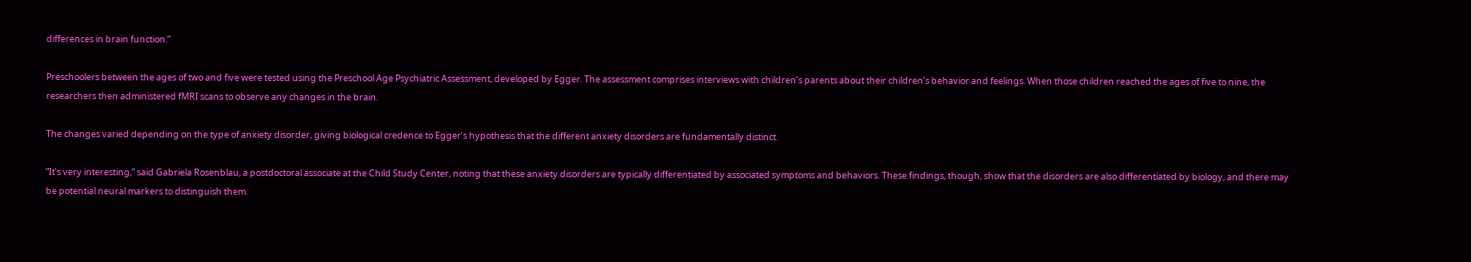differences in brain function.”

Preschoolers between the ages of two and five were tested using the Preschool Age Psychiatric Assessment, developed by Egger. The assessment comprises interviews with children’s parents about their children’s behavior and feelings. When those children reached the ages of five to nine, the researchers then administered fMRI scans to observe any changes in the brain.

The changes varied depending on the type of anxiety disorder, giving biological credence to Egger’s hypothesis that the different anxiety disorders are fundamentally distinct.

“It’s very interesting,” said Gabriela Rosenblau, a postdoctoral associate at the Child Study Center, noting that these anxiety disorders are typically differentiated by associated symptoms and behaviors. These findings, though, show that the disorders are also differentiated by biology, and there may be potential neural markers to distinguish them.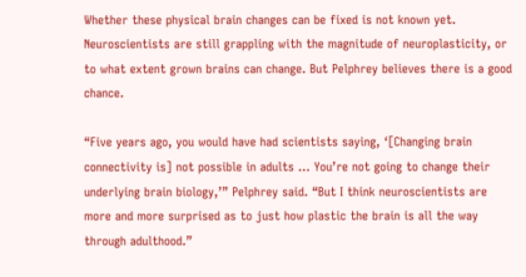Whether these physical brain changes can be fixed is not known yet. Neuroscientists are still grappling with the magnitude of neuroplasticity, or to what extent grown brains can change. But Pelphrey believes there is a good chance.

“Five years ago, you would have had scientists saying, ‘[Changing brain connectivity is] not possible in adults … You’re not going to change their underlying brain biology,’” Pelphrey said. “But I think neuroscientists are more and more surprised as to just how plastic the brain is all the way through adulthood.”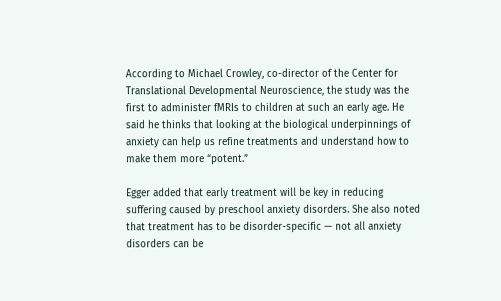According to Michael Crowley, co-director of the Center for Translational Developmental Neuroscience, the study was the first to administer fMRIs to children at such an early age. He said he thinks that looking at the biological underpinnings of anxiety can help us refine treatments and understand how to make them more “potent.”

Egger added that early treatment will be key in reducing suffering caused by preschool anxiety disorders. She also noted that treatment has to be disorder-specific — not all anxiety disorders can be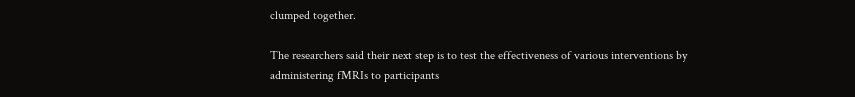clumped together.

The researchers said their next step is to test the effectiveness of various interventions by administering fMRIs to participants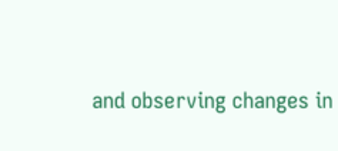and observing changes in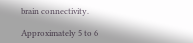brain connectivity.

Approximately 5 to 6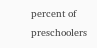percent of preschoolers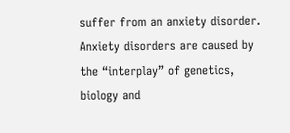suffer from an anxiety disorder. Anxiety disorders are caused by the “interplay” of genetics, biology and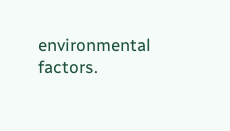environmental factors.